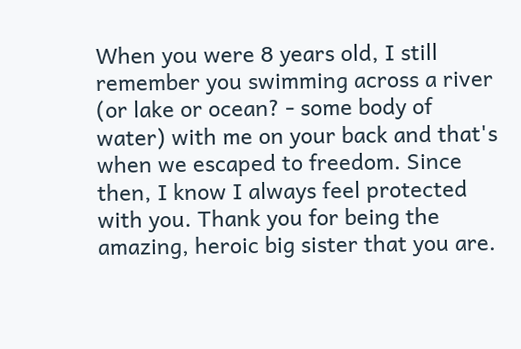When you were 8 years old, I still remember you swimming across a river (or lake or ocean? - some body of water) with me on your back and that's when we escaped to freedom. Since then, I know I always feel protected with you. Thank you for being the amazing, heroic big sister that you are.